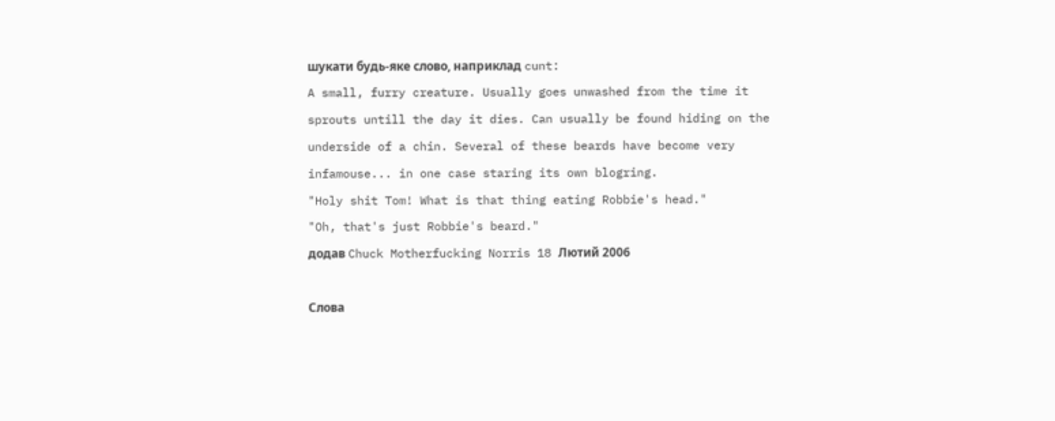шукати будь-яке слово, наприклад cunt:
A small, furry creature. Usually goes unwashed from the time it sprouts untill the day it dies. Can usually be found hiding on the underside of a chin. Several of these beards have become very infamouse... in one case staring its own blogring.
"Holy shit Tom! What is that thing eating Robbie's head."
"Oh, that's just Robbie's beard."
додав Chuck Motherfucking Norris 18 Лютий 2006

Слова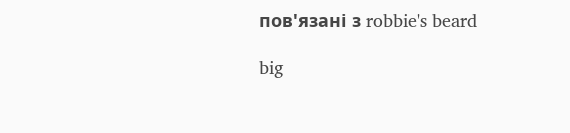пов'язані з robbie's beard

big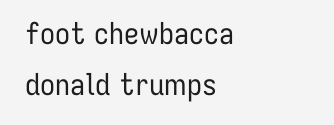foot chewbacca donald trumps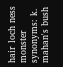hair loch ness monster synonyms: k. mahan's bush